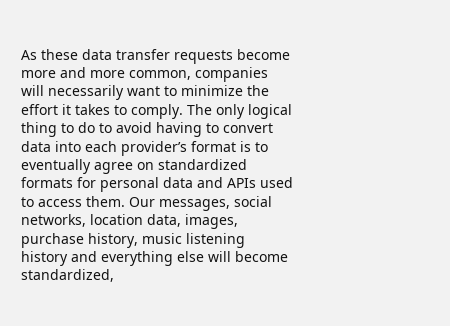As these data transfer requests become more and more common, companies will necessarily want to minimize the effort it takes to comply. The only logical thing to do to avoid having to convert data into each provider’s format is to eventually agree on standardized formats for personal data and APIs used to access them. Our messages, social networks, location data, images, purchase history, music listening history and everything else will become standardized,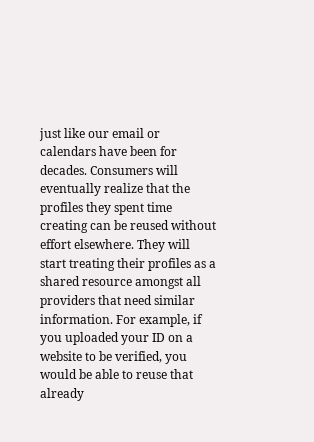just like our email or calendars have been for decades. Consumers will eventually realize that the profiles they spent time creating can be reused without effort elsewhere. They will start treating their profiles as a shared resource amongst all providers that need similar information. For example, if you uploaded your ID on a website to be verified, you would be able to reuse that already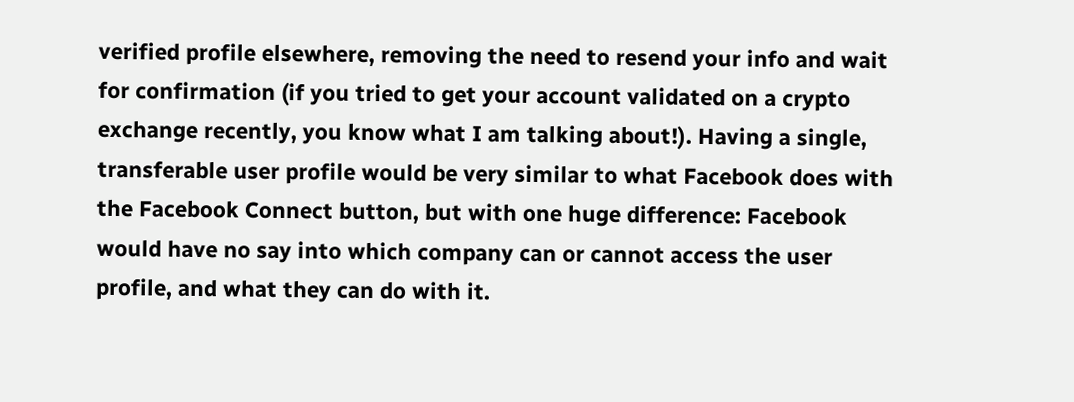verified profile elsewhere, removing the need to resend your info and wait for confirmation (if you tried to get your account validated on a crypto exchange recently, you know what I am talking about!). Having a single, transferable user profile would be very similar to what Facebook does with the Facebook Connect button, but with one huge difference: Facebook would have no say into which company can or cannot access the user profile, and what they can do with it.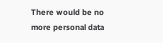There would be no more personal data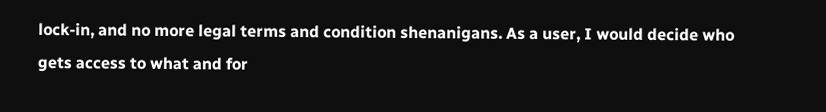lock-in, and no more legal terms and condition shenanigans. As a user, I would decide who gets access to what and for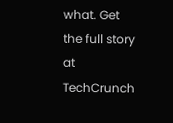what. Get the full story at TechCrunch